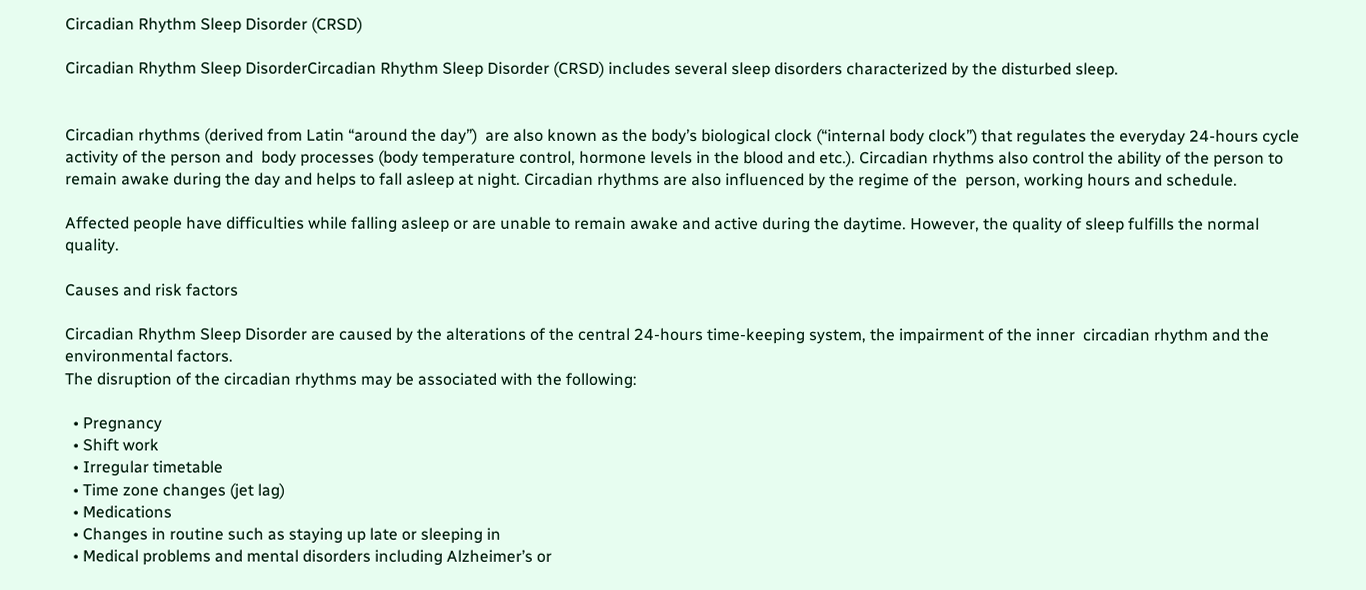Circadian Rhythm Sleep Disorder (CRSD)

Circadian Rhythm Sleep DisorderCircadian Rhythm Sleep Disorder (CRSD) includes several sleep disorders characterized by the disturbed sleep.


Circadian rhythms (derived from Latin “around the day”)  are also known as the body’s biological clock (“internal body clock”) that regulates the everyday 24-hours cycle activity of the person and  body processes (body temperature control, hormone levels in the blood and etc.). Circadian rhythms also control the ability of the person to remain awake during the day and helps to fall asleep at night. Circadian rhythms are also influenced by the regime of the  person, working hours and schedule.

Affected people have difficulties while falling asleep or are unable to remain awake and active during the daytime. However, the quality of sleep fulfills the normal quality.

Causes and risk factors

Circadian Rhythm Sleep Disorder are caused by the alterations of the central 24-hours time-keeping system, the impairment of the inner  circadian rhythm and the environmental factors.
The disruption of the circadian rhythms may be associated with the following:

  • Pregnancy
  • Shift work
  • Irregular timetable
  • Time zone changes (jet lag)
  • Medications
  • Changes in routine such as staying up late or sleeping in
  • Medical problems and mental disorders including Alzheimer’s or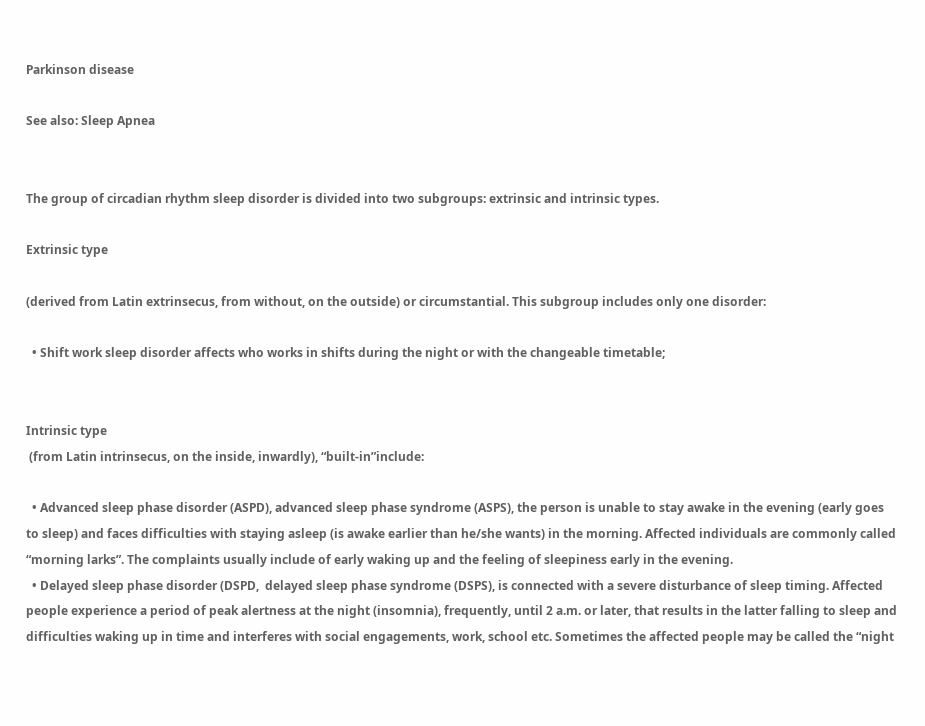Parkinson disease

See also: Sleep Apnea


The group of circadian rhythm sleep disorder is divided into two subgroups: extrinsic and intrinsic types.

Extrinsic type

(derived from Latin extrinsecus, from without, on the outside) or circumstantial. This subgroup includes only one disorder:

  • Shift work sleep disorder affects who works in shifts during the night or with the changeable timetable;


Intrinsic type
 (from Latin intrinsecus, on the inside, inwardly), “built-in”include:

  • Advanced sleep phase disorder (ASPD), advanced sleep phase syndrome (ASPS), the person is unable to stay awake in the evening (early goes to sleep) and faces difficulties with staying asleep (is awake earlier than he/she wants) in the morning. Affected individuals are commonly called “morning larks”. The complaints usually include of early waking up and the feeling of sleepiness early in the evening.
  • Delayed sleep phase disorder (DSPD,  delayed sleep phase syndrome (DSPS), is connected with a severe disturbance of sleep timing. Affected people experience a period of peak alertness at the night (insomnia), frequently, until 2 a.m. or later, that results in the latter falling to sleep and difficulties waking up in time and interferes with social engagements, work, school etc. Sometimes the affected people may be called the “night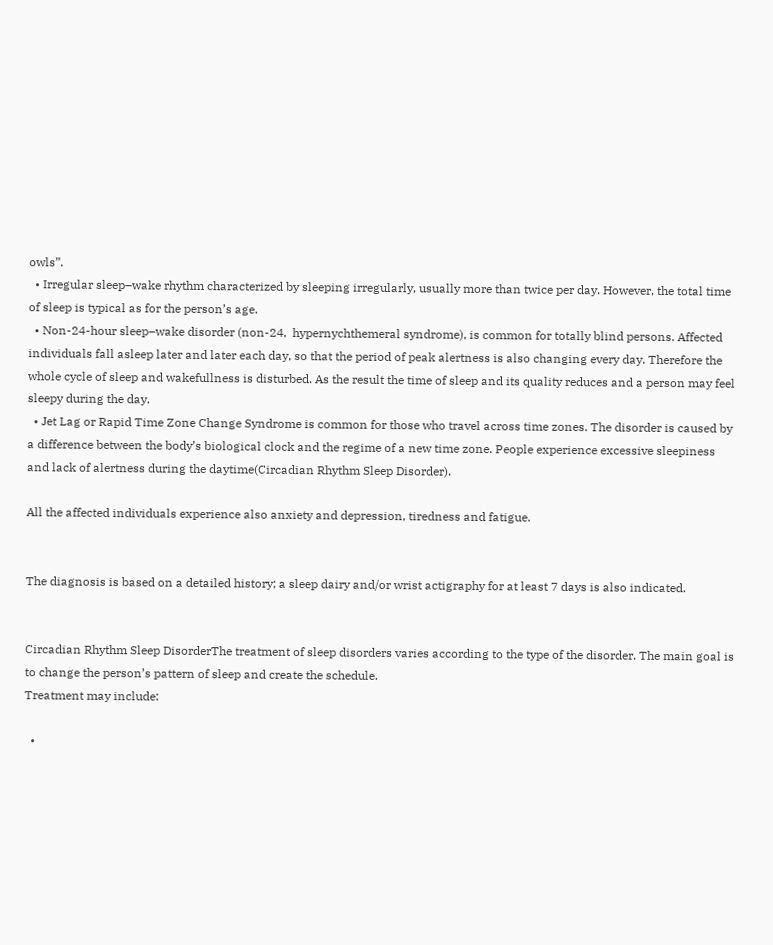owls”.
  • Irregular sleep–wake rhythm characterized by sleeping irregularly, usually more than twice per day. However, the total time of sleep is typical as for the person’s age.
  • Non-24-hour sleep–wake disorder (non-24,  hypernychthemeral syndrome), is common for totally blind persons. Affected individuals fall asleep later and later each day, so that the period of peak alertness is also changing every day. Therefore the whole cycle of sleep and wakefullness is disturbed. As the result the time of sleep and its quality reduces and a person may feel sleepy during the day.
  • Jet Lag or Rapid Time Zone Change Syndrome is common for those who travel across time zones. The disorder is caused by a difference between the body’s biological clock and the regime of a new time zone. People experience excessive sleepiness and lack of alertness during the daytime(Circadian Rhythm Sleep Disorder).

All the affected individuals experience also anxiety and depression, tiredness and fatigue.


The diagnosis is based on a detailed history; a sleep dairy and/or wrist actigraphy for at least 7 days is also indicated.


Circadian Rhythm Sleep DisorderThe treatment of sleep disorders varies according to the type of the disorder. The main goal is to change the person’s pattern of sleep and create the schedule.
Treatment may include:

  •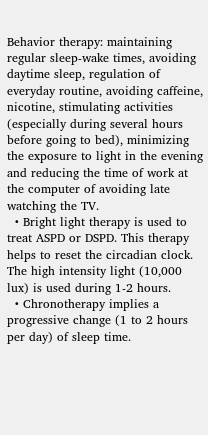Behavior therapy: maintaining regular sleep-wake times, avoiding daytime sleep, regulation of everyday routine, avoiding caffeine, nicotine, stimulating activities (especially during several hours before going to bed), minimizing the exposure to light in the evening and reducing the time of work at the computer of avoiding late watching the TV.
  • Bright light therapy is used to treat ASPD or DSPD. This therapy helps to reset the circadian clock. The high intensity light (10,000 lux) is used during 1-2 hours.
  • Chronotherapy implies a progressive change (1 to 2 hours per day) of sleep time.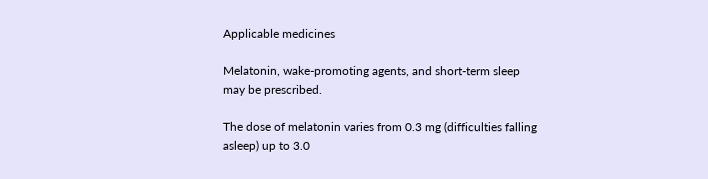Applicable medicines

Melatonin, wake-promoting agents, and short-term sleep may be prescribed.

The dose of melatonin varies from 0.3 mg (difficulties falling asleep) up to 3.0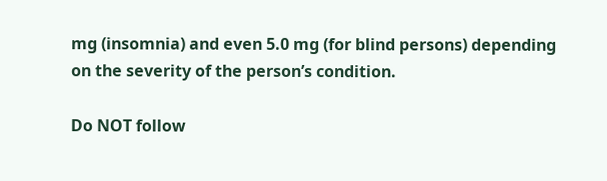mg (insomnia) and even 5.0 mg (for blind persons) depending on the severity of the person’s condition.

Do NOT follow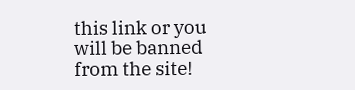this link or you will be banned from the site!